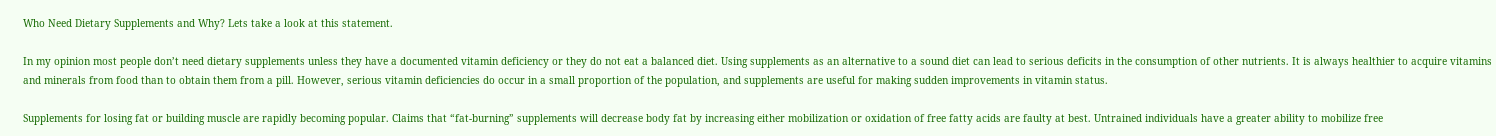Who Need Dietary Supplements and Why? Lets take a look at this statement.

In my opinion most people don’t need dietary supplements unless they have a documented vitamin deficiency or they do not eat a balanced diet. Using supplements as an alternative to a sound diet can lead to serious deficits in the consumption of other nutrients. It is always healthier to acquire vitamins and minerals from food than to obtain them from a pill. However, serious vitamin deficiencies do occur in a small proportion of the population, and supplements are useful for making sudden improvements in vitamin status.

Supplements for losing fat or building muscle are rapidly becoming popular. Claims that “fat-burning” supplements will decrease body fat by increasing either mobilization or oxidation of free fatty acids are faulty at best. Untrained individuals have a greater ability to mobilize free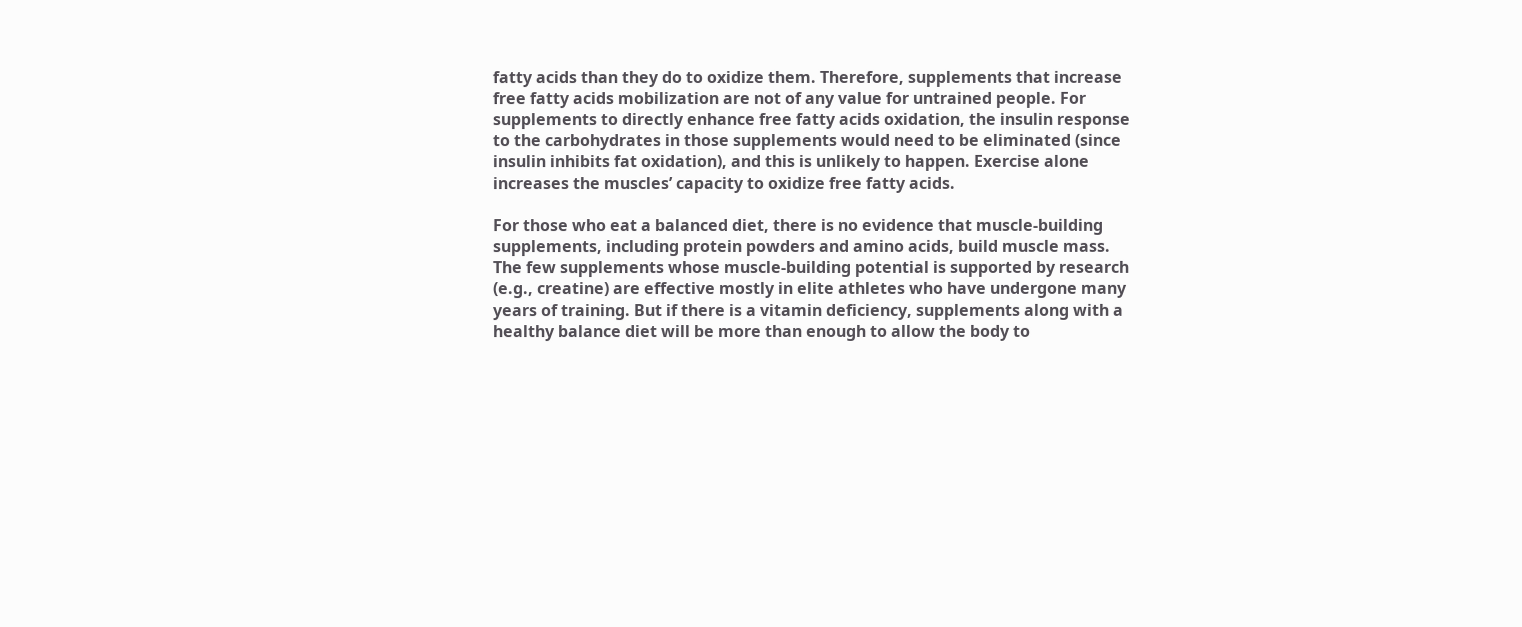fatty acids than they do to oxidize them. Therefore, supplements that increase free fatty acids mobilization are not of any value for untrained people. For supplements to directly enhance free fatty acids oxidation, the insulin response to the carbohydrates in those supplements would need to be eliminated (since insulin inhibits fat oxidation), and this is unlikely to happen. Exercise alone increases the muscles’ capacity to oxidize free fatty acids.

For those who eat a balanced diet, there is no evidence that muscle-building supplements, including protein powders and amino acids, build muscle mass. The few supplements whose muscle-building potential is supported by research (e.g., creatine) are effective mostly in elite athletes who have undergone many years of training. But if there is a vitamin deficiency, supplements along with a healthy balance diet will be more than enough to allow the body to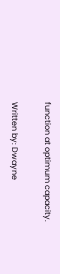function at optimum capacity.

Written by: Dwayne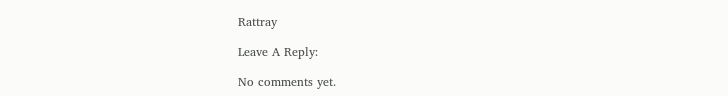Rattray

Leave A Reply:

No comments yet.